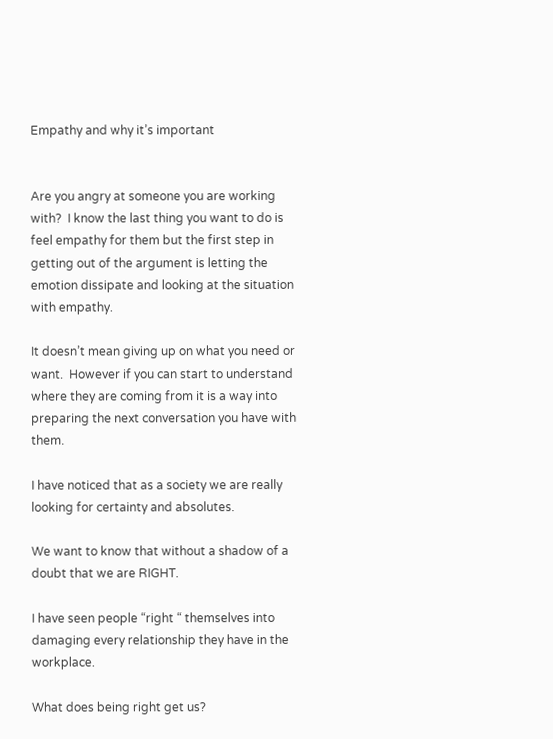Empathy and why it’s important


Are you angry at someone you are working with?  I know the last thing you want to do is feel empathy for them but the first step in getting out of the argument is letting the emotion dissipate and looking at the situation with empathy.

It doesn’t mean giving up on what you need or want.  However if you can start to understand where they are coming from it is a way into preparing the next conversation you have with them.

I have noticed that as a society we are really looking for certainty and absolutes.

We want to know that without a shadow of a doubt that we are RIGHT.

I have seen people “right “ themselves into damaging every relationship they have in the workplace.

What does being right get us?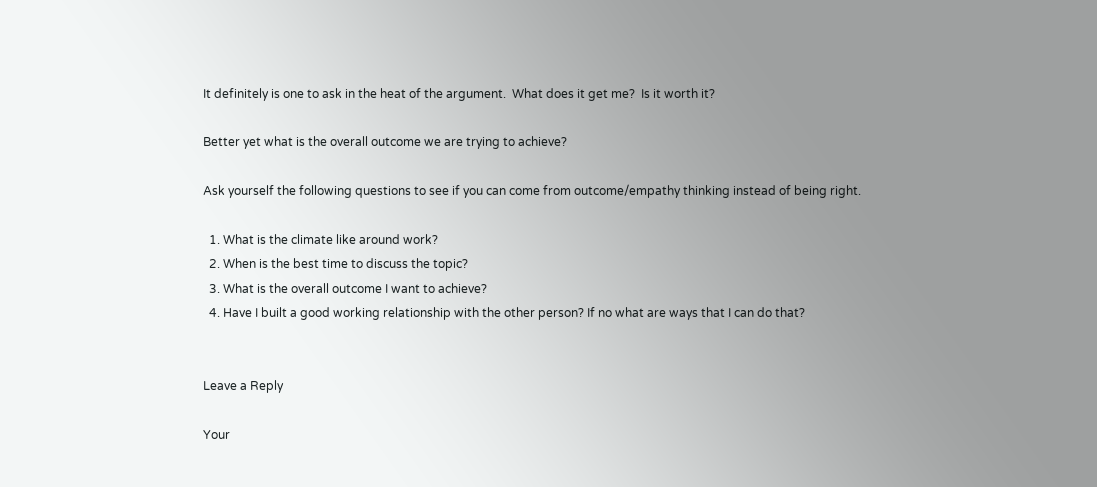It definitely is one to ask in the heat of the argument.  What does it get me?  Is it worth it?

Better yet what is the overall outcome we are trying to achieve?

Ask yourself the following questions to see if you can come from outcome/empathy thinking instead of being right.

  1. What is the climate like around work?
  2. When is the best time to discuss the topic?
  3. What is the overall outcome I want to achieve?
  4. Have I built a good working relationship with the other person? If no what are ways that I can do that?


Leave a Reply

Your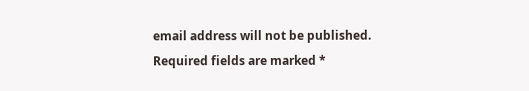email address will not be published. Required fields are marked *